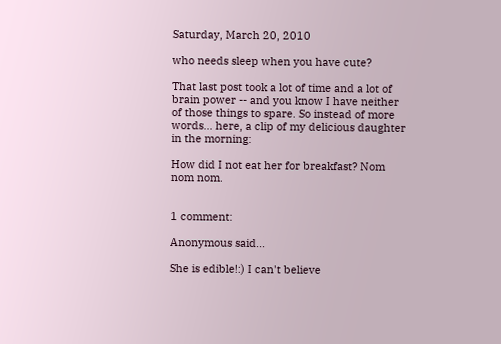Saturday, March 20, 2010

who needs sleep when you have cute?

That last post took a lot of time and a lot of brain power -- and you know I have neither of those things to spare. So instead of more words... here, a clip of my delicious daughter in the morning:

How did I not eat her for breakfast? Nom nom nom.


1 comment:

Anonymous said...

She is edible!:) I can't believe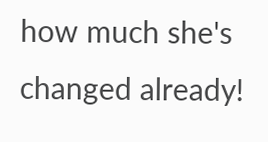how much she's changed already!